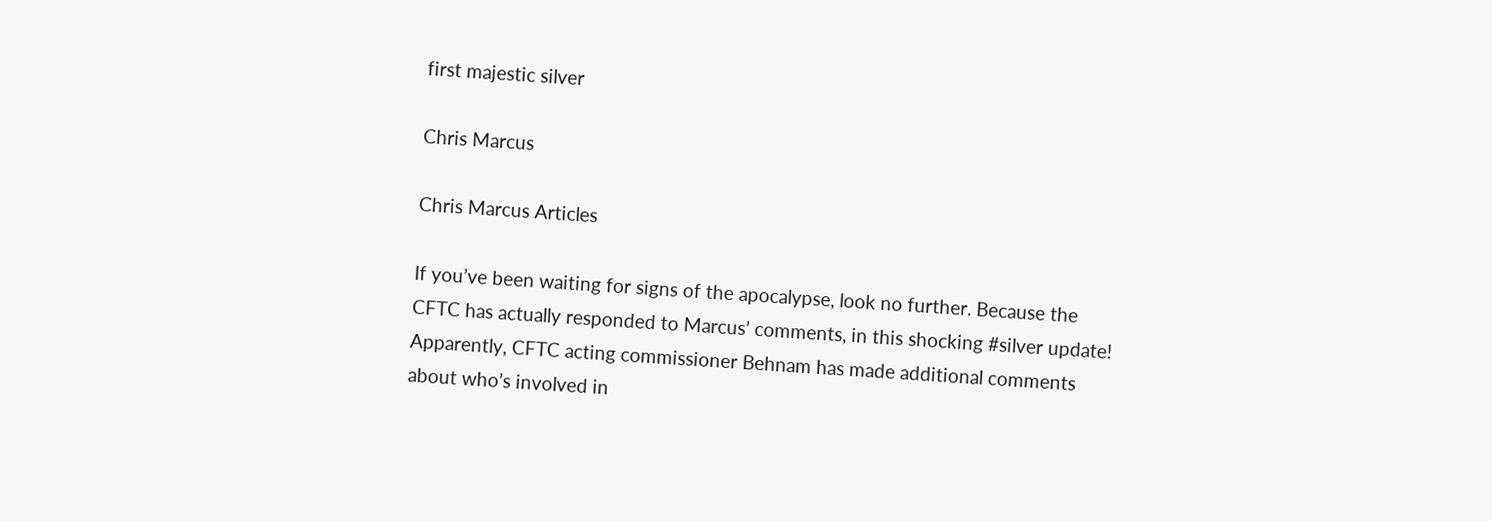first majestic silver

Chris Marcus

Chris Marcus Articles

If you’ve been waiting for signs of the apocalypse, look no further. Because the CFTC has actually responded to Marcus’ comments, in this shocking #silver update!
Apparently, CFTC acting commissioner Behnam has made additional comments about who’s involved in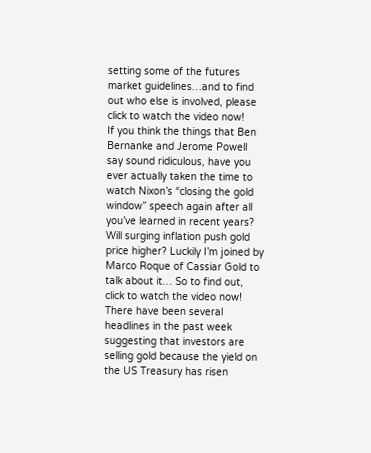setting some of the futures market guidelines…and to find out who else is involved, please click to watch the video now!
If you think the things that Ben Bernanke and Jerome Powell say sound ridiculous, have you ever actually taken the time to watch Nixon’s “closing the gold window” speech again after all you’ve learned in recent years?
Will surging inflation push gold price higher? Luckily I’m joined by Marco Roque of Cassiar Gold to talk about it… So to find out, click to watch the video now!
There have been several headlines in the past week suggesting that investors are selling gold because the yield on the US Treasury has risen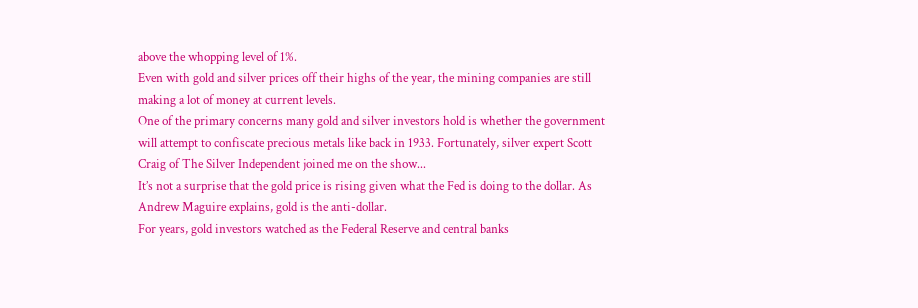above the whopping level of 1%.
Even with gold and silver prices off their highs of the year, the mining companies are still making a lot of money at current levels.
One of the primary concerns many gold and silver investors hold is whether the government will attempt to confiscate precious metals like back in 1933. Fortunately, silver expert Scott Craig of The Silver Independent joined me on the show...
It’s not a surprise that the gold price is rising given what the Fed is doing to the dollar. As Andrew Maguire explains, gold is the anti-dollar.
For years, gold investors watched as the Federal Reserve and central banks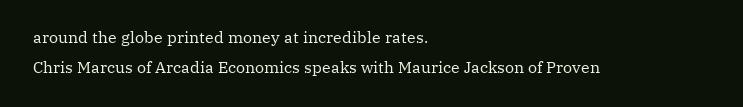around the globe printed money at incredible rates.
Chris Marcus of Arcadia Economics speaks with Maurice Jackson of Proven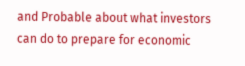and Probable about what investors can do to prepare for economic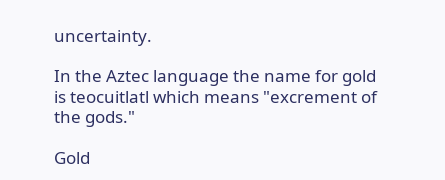uncertainty.

In the Aztec language the name for gold is teocuitlatl which means "excrement of the gods."

Gold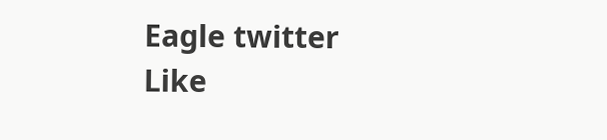Eagle twitter                Like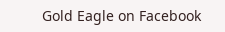Gold Eagle on Facebook